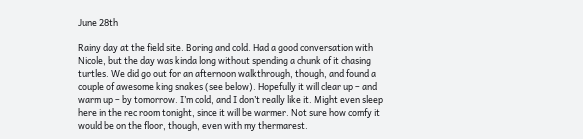June 28th

Rainy day at the field site. Boring and cold. Had a good conversation with Nicole, but the day was kinda long without spending a chunk of it chasing turtles. We did go out for an afternoon walkthrough, though, and found a couple of awesome king snakes (see below). Hopefully it will clear up – and warm up – by tomorrow. I’m cold, and I don’t really like it. Might even sleep here in the rec room tonight, since it will be warmer. Not sure how comfy it would be on the floor, though, even with my thermarest.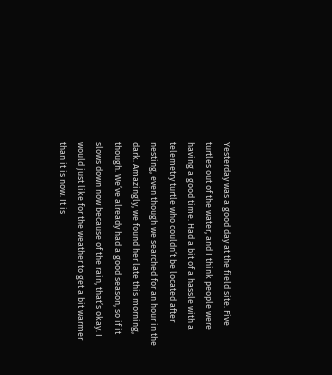Yesterday was a good day at the field site. Five turtles out of the water, and I think people were having a good time. Had a bit of a hassle with a telemetry turtle who couldn’t be located after nesting, even though we searched for an hour in the dark. Amazingly, we found her late this morning, though. We’ve already had a good season, so if it slows down now because of the rain, that’s okay. I would just like for the weather to get a bit warmer than it is now. It is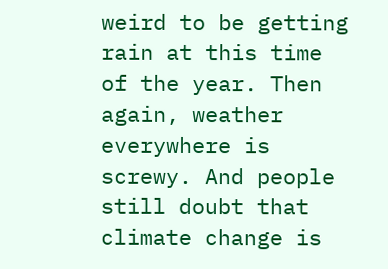weird to be getting rain at this time of the year. Then again, weather everywhere is screwy. And people still doubt that climate change is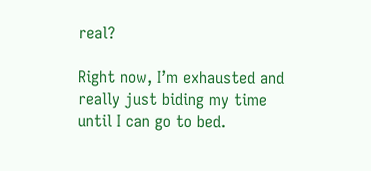real?

Right now, I’m exhausted and really just biding my time until I can go to bed.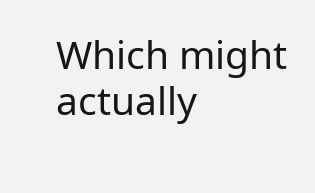Which might actually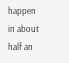happen in about half an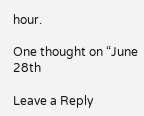hour.

One thought on “June 28th

Leave a Reply